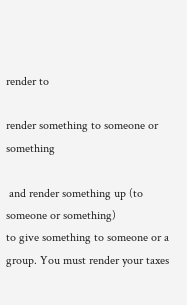render to

render something to someone or something

 and render something up (to someone or something)
to give something to someone or a group. You must render your taxes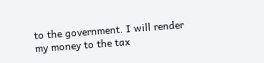to the government. I will render my money to the tax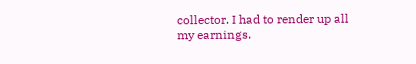collector. I had to render up all my earnings.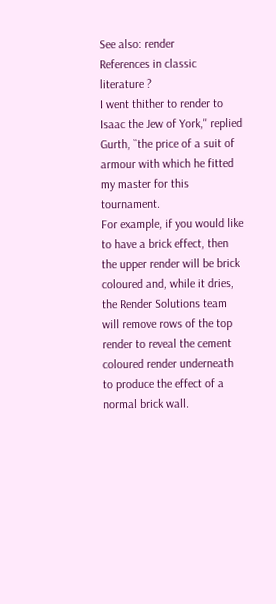See also: render
References in classic literature ?
I went thither to render to Isaac the Jew of York,'' replied Gurth, ``the price of a suit of armour with which he fitted my master for this tournament.
For example, if you would like to have a brick effect, then the upper render will be brick coloured and, while it dries, the Render Solutions team will remove rows of the top render to reveal the cement coloured render underneath to produce the effect of a normal brick wall.